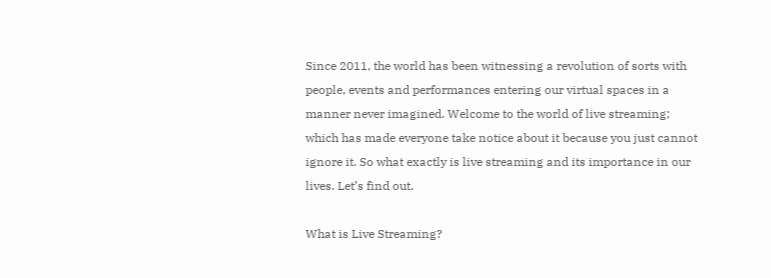Since 2011, the world has been witnessing a revolution of sorts with people, events and performances entering our virtual spaces in a manner never imagined. Welcome to the world of live streaming; which has made everyone take notice about it because you just cannot ignore it. So what exactly is live streaming and its importance in our lives. Let’s find out.

What is Live Streaming?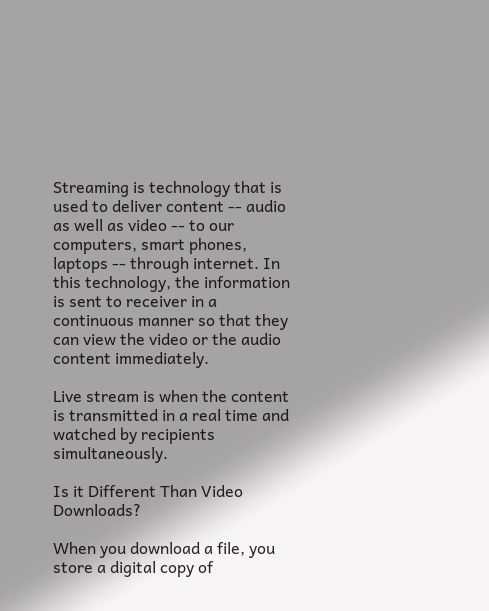Streaming is technology that is used to deliver content -- audio as well as video -- to our computers, smart phones, laptops -- through internet. In this technology, the information is sent to receiver in a continuous manner so that they can view the video or the audio content immediately.

Live stream is when the content is transmitted in a real time and watched by recipients simultaneously.

Is it Different Than Video Downloads?

When you download a file, you store a digital copy of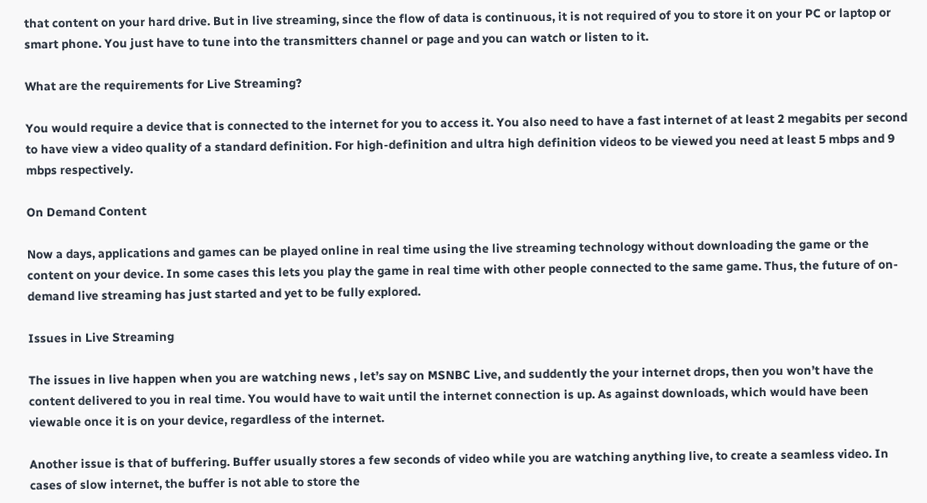that content on your hard drive. But in live streaming, since the flow of data is continuous, it is not required of you to store it on your PC or laptop or smart phone. You just have to tune into the transmitters channel or page and you can watch or listen to it.

What are the requirements for Live Streaming?

You would require a device that is connected to the internet for you to access it. You also need to have a fast internet of at least 2 megabits per second to have view a video quality of a standard definition. For high-definition and ultra high definition videos to be viewed you need at least 5 mbps and 9 mbps respectively.

On Demand Content

Now a days, applications and games can be played online in real time using the live streaming technology without downloading the game or the content on your device. In some cases this lets you play the game in real time with other people connected to the same game. Thus, the future of on-demand live streaming has just started and yet to be fully explored.

Issues in Live Streaming

The issues in live happen when you are watching news , let’s say on MSNBC Live, and suddently the your internet drops, then you won’t have the content delivered to you in real time. You would have to wait until the internet connection is up. As against downloads, which would have been viewable once it is on your device, regardless of the internet.

Another issue is that of buffering. Buffer usually stores a few seconds of video while you are watching anything live, to create a seamless video. In cases of slow internet, the buffer is not able to store the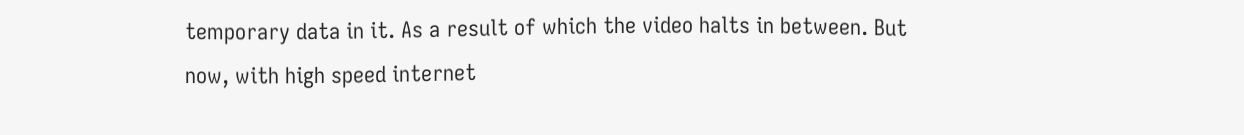temporary data in it. As a result of which the video halts in between. But now, with high speed internet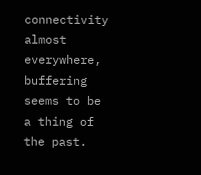connectivity almost everywhere, buffering seems to be a thing of the past.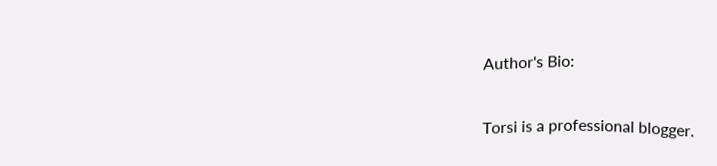Author's Bio:

Torsi is a professional blogger.